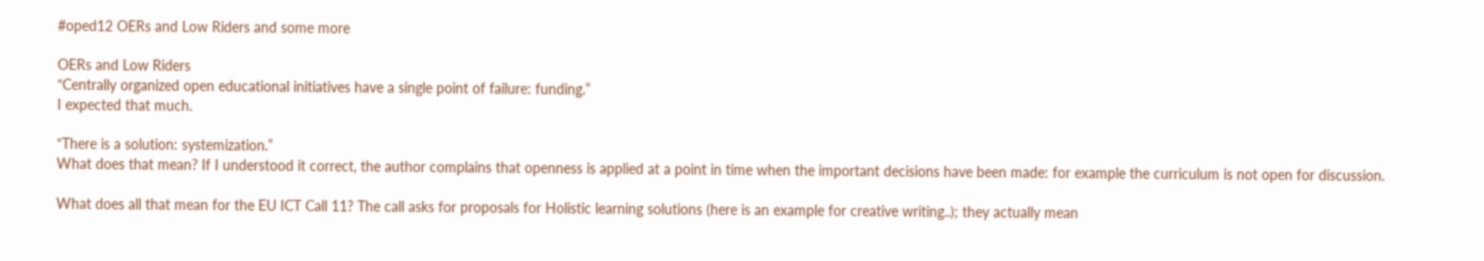#oped12 OERs and Low Riders and some more

OERs and Low Riders
“Centrally organized open educational initiatives have a single point of failure: funding.”
I expected that much.

“There is a solution: systemization.”
What does that mean? If I understood it correct, the author complains that openness is applied at a point in time when the important decisions have been made: for example the curriculum is not open for discussion.

What does all that mean for the EU ICT Call 11? The call asks for proposals for Holistic learning solutions (here is an example for creative writing..); they actually mean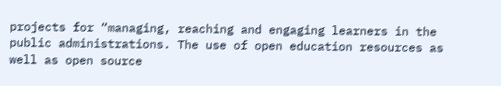projects for “managing, reaching and engaging learners in the public administrations. The use of open education resources as well as open source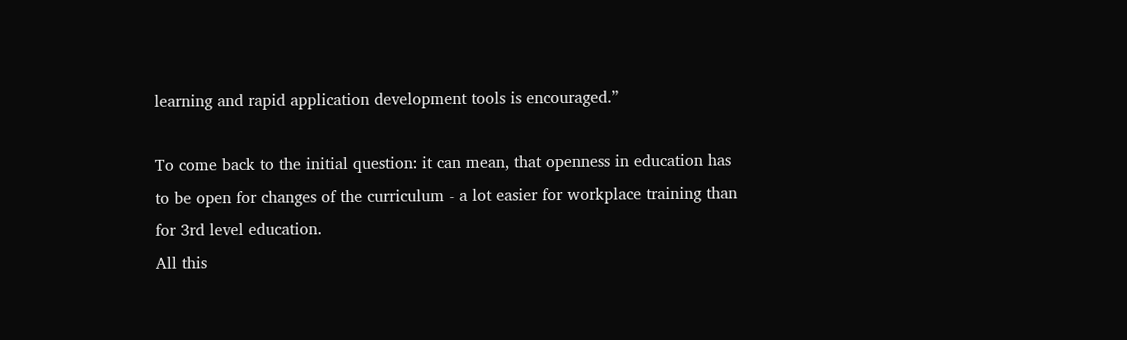learning and rapid application development tools is encouraged.”

To come back to the initial question: it can mean, that openness in education has to be open for changes of the curriculum - a lot easier for workplace training than for 3rd level education.
All this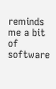reminds me a bit of software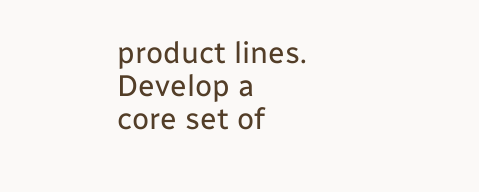product lines. Develop a core set of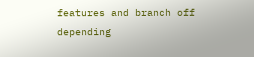features and branch off depending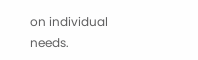on individual needs.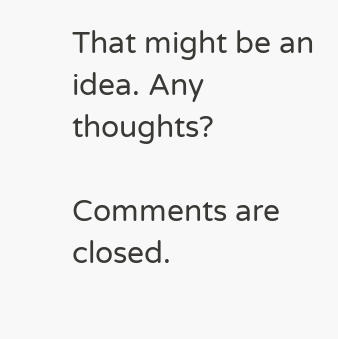That might be an idea. Any thoughts?

Comments are closed.